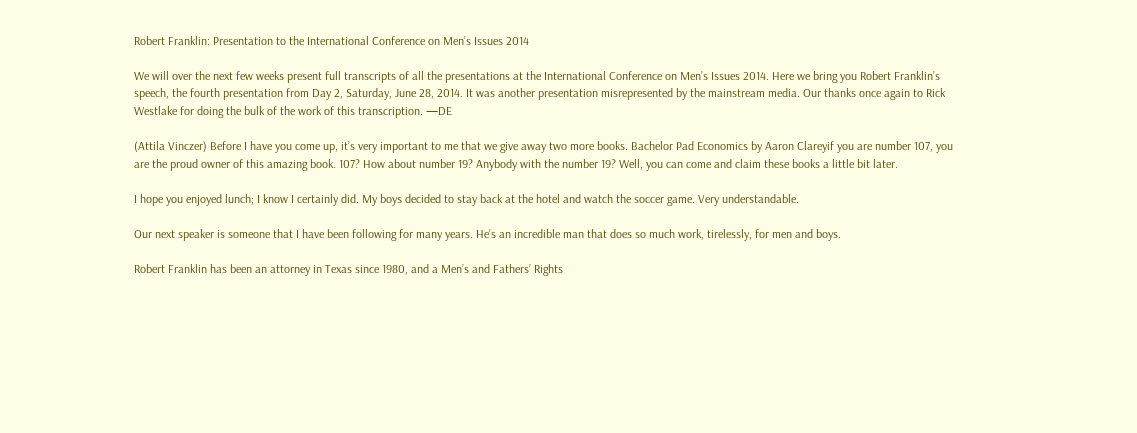Robert Franklin: Presentation to the International Conference on Men’s Issues 2014

We will over the next few weeks present full transcripts of all the presentations at the International Conference on Men’s Issues 2014. Here we bring you Robert Franklin’s speech, the fourth presentation from Day 2, Saturday, June 28, 2014. It was another presentation misrepresented by the mainstream media. Our thanks once again to Rick Westlake for doing the bulk of the work of this transcription. —DE

(Attila Vinczer) Before I have you come up, it’s very important to me that we give away two more books. Bachelor Pad Economics by Aaron Clareyif you are number 107, you are the proud owner of this amazing book. 107? How about number 19? Anybody with the number 19? Well, you can come and claim these books a little bit later.

I hope you enjoyed lunch; I know I certainly did. My boys decided to stay back at the hotel and watch the soccer game. Very understandable.

Our next speaker is someone that I have been following for many years. He’s an incredible man that does so much work, tirelessly, for men and boys.

Robert Franklin has been an attorney in Texas since 1980, and a Men’s and Fathers’ Rights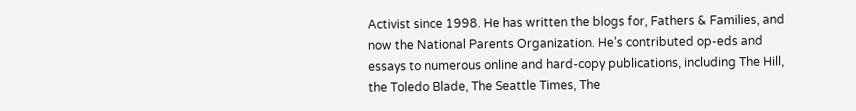Activist since 1998. He has written the blogs for, Fathers & Families, and now the National Parents Organization. He’s contributed op-eds and essays to numerous online and hard-copy publications, including The Hill, the Toledo Blade, The Seattle Times, The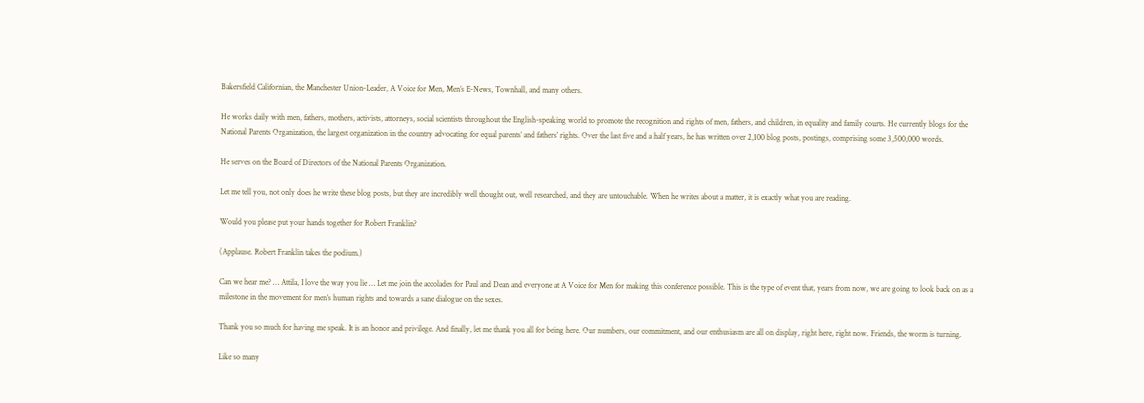Bakersfield Californian, the Manchester Union-Leader, A Voice for Men, Men’s E-News, Townhall, and many others.

He works daily with men, fathers, mothers, activists, attorneys, social scientists throughout the English-speaking world to promote the recognition and rights of men, fathers, and children, in equality and family courts. He currently blogs for the National Parents Organization, the largest organization in the country advocating for equal parents’ and fathers’ rights. Over the last five and a half years, he has written over 2,100 blog posts, postings, comprising some 3,500,000 words.

He serves on the Board of Directors of the National Parents Organization.

Let me tell you, not only does he write these blog posts, but they are incredibly well thought out, well researched, and they are untouchable. When he writes about a matter, it is exactly what you are reading.

Would you please put your hands together for Robert Franklin?

(Applause. Robert Franklin takes the podium.)

Can we hear me? … Attila, I love the way you lie … Let me join the accolades for Paul and Dean and everyone at A Voice for Men for making this conference possible. This is the type of event that, years from now, we are going to look back on as a milestone in the movement for men’s human rights and towards a sane dialogue on the sexes.

Thank you so much for having me speak. It is an honor and privilege. And finally, let me thank you all for being here. Our numbers, our commitment, and our enthusiasm are all on display, right here, right now. Friends, the worm is turning.

Like so many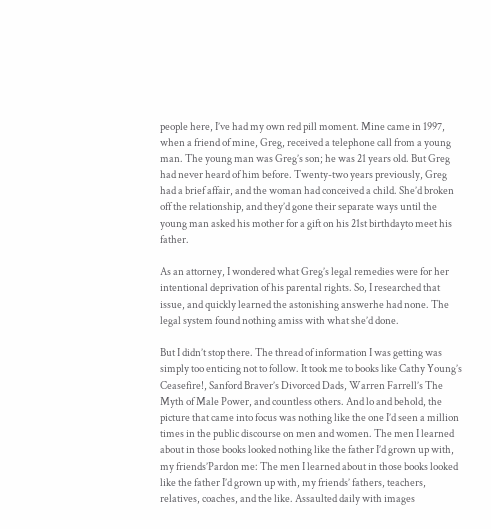people here, I’ve had my own red pill moment. Mine came in 1997, when a friend of mine, Greg, received a telephone call from a young man. The young man was Greg’s son; he was 21 years old. But Greg had never heard of him before. Twenty-two years previously, Greg had a brief affair, and the woman had conceived a child. She’d broken off the relationship, and they’d gone their separate ways until the young man asked his mother for a gift on his 21st birthdayto meet his father.

As an attorney, I wondered what Greg’s legal remedies were for her intentional deprivation of his parental rights. So, I researched that issue, and quickly learned the astonishing answerhe had none. The legal system found nothing amiss with what she’d done.

But I didn’t stop there. The thread of information I was getting was simply too enticing not to follow. It took me to books like Cathy Young’s Ceasefire!, Sanford Braver’s Divorced Dads, Warren Farrell’s The Myth of Male Power, and countless others. And lo and behold, the picture that came into focus was nothing like the one I’d seen a million times in the public discourse on men and women. The men I learned about in those books looked nothing like the father I’d grown up with, my friends’Pardon me: The men I learned about in those books looked like the father I’d grown up with, my friends’ fathers, teachers, relatives, coaches, and the like. Assaulted daily with images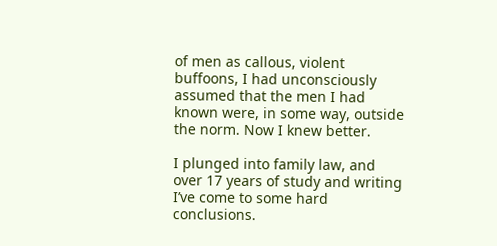of men as callous, violent buffoons, I had unconsciously assumed that the men I had known were, in some way, outside the norm. Now I knew better.

I plunged into family law, and over 17 years of study and writing I’ve come to some hard conclusions.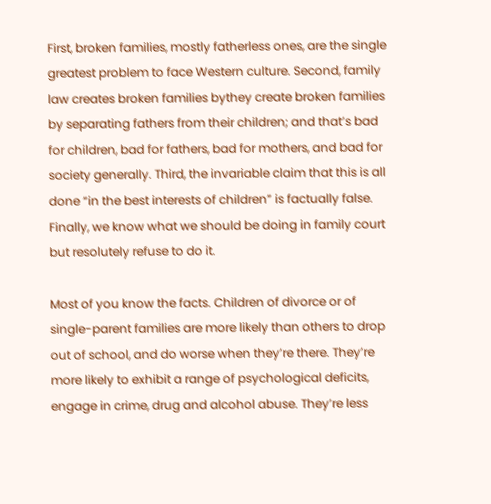First, broken families, mostly fatherless ones, are the single greatest problem to face Western culture. Second, family law creates broken families bythey create broken families by separating fathers from their children; and that’s bad for children, bad for fathers, bad for mothers, and bad for society generally. Third, the invariable claim that this is all done “in the best interests of children” is factually false. Finally, we know what we should be doing in family court but resolutely refuse to do it.

Most of you know the facts. Children of divorce or of single-parent families are more likely than others to drop out of school, and do worse when they’re there. They’re more likely to exhibit a range of psychological deficits, engage in crime, drug and alcohol abuse. They’re less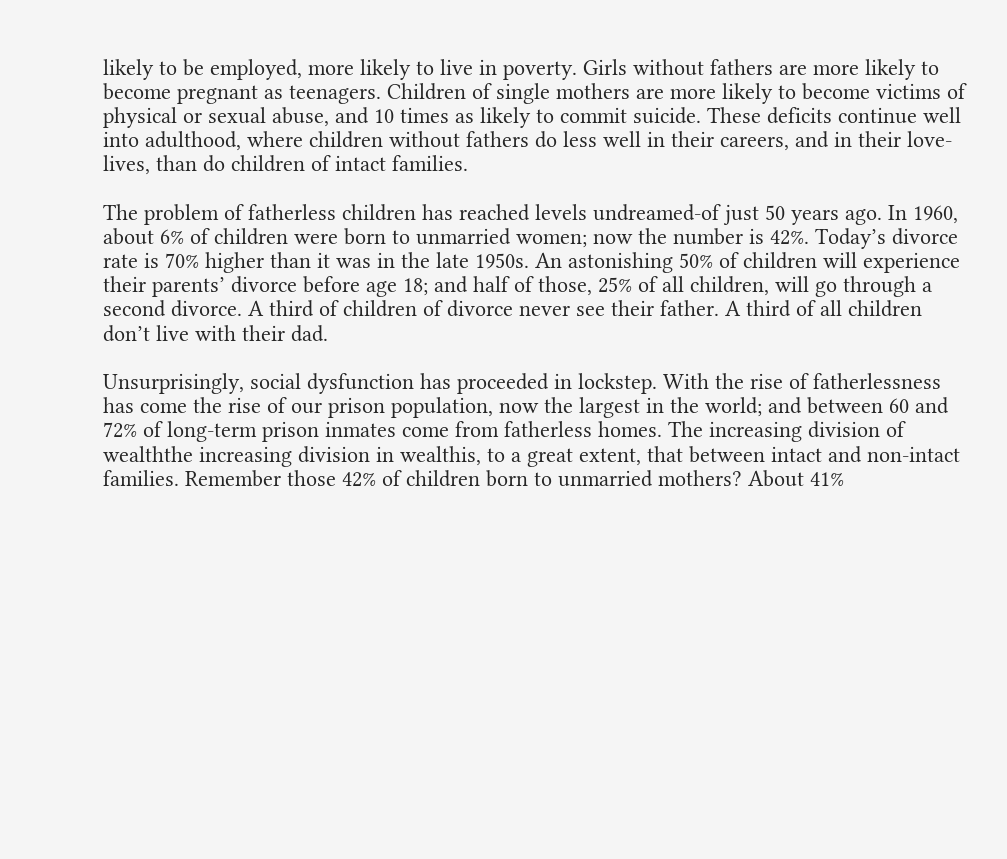likely to be employed, more likely to live in poverty. Girls without fathers are more likely to become pregnant as teenagers. Children of single mothers are more likely to become victims of physical or sexual abuse, and 10 times as likely to commit suicide. These deficits continue well into adulthood, where children without fathers do less well in their careers, and in their love-lives, than do children of intact families.

The problem of fatherless children has reached levels undreamed-of just 50 years ago. In 1960, about 6% of children were born to unmarried women; now the number is 42%. Today’s divorce rate is 70% higher than it was in the late 1950s. An astonishing 50% of children will experience their parents’ divorce before age 18; and half of those, 25% of all children, will go through a second divorce. A third of children of divorce never see their father. A third of all children don’t live with their dad.

Unsurprisingly, social dysfunction has proceeded in lockstep. With the rise of fatherlessness has come the rise of our prison population, now the largest in the world; and between 60 and 72% of long-term prison inmates come from fatherless homes. The increasing division of wealththe increasing division in wealthis, to a great extent, that between intact and non-intact families. Remember those 42% of children born to unmarried mothers? About 41%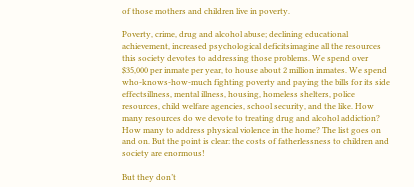of those mothers and children live in poverty.

Poverty, crime, drug and alcohol abuse; declining educational achievement, increased psychological deficitsimagine all the resources this society devotes to addressing those problems. We spend over $35,000 per inmate per year, to house about 2 million inmates. We spend who-knows-how-much fighting poverty and paying the bills for its side effectsillness, mental illness, housing, homeless shelters, police resources, child welfare agencies, school security, and the like. How many resources do we devote to treating drug and alcohol addiction? How many to address physical violence in the home? The list goes on and on. But the point is clear: the costs of fatherlessness to children and society are enormous!

But they don’t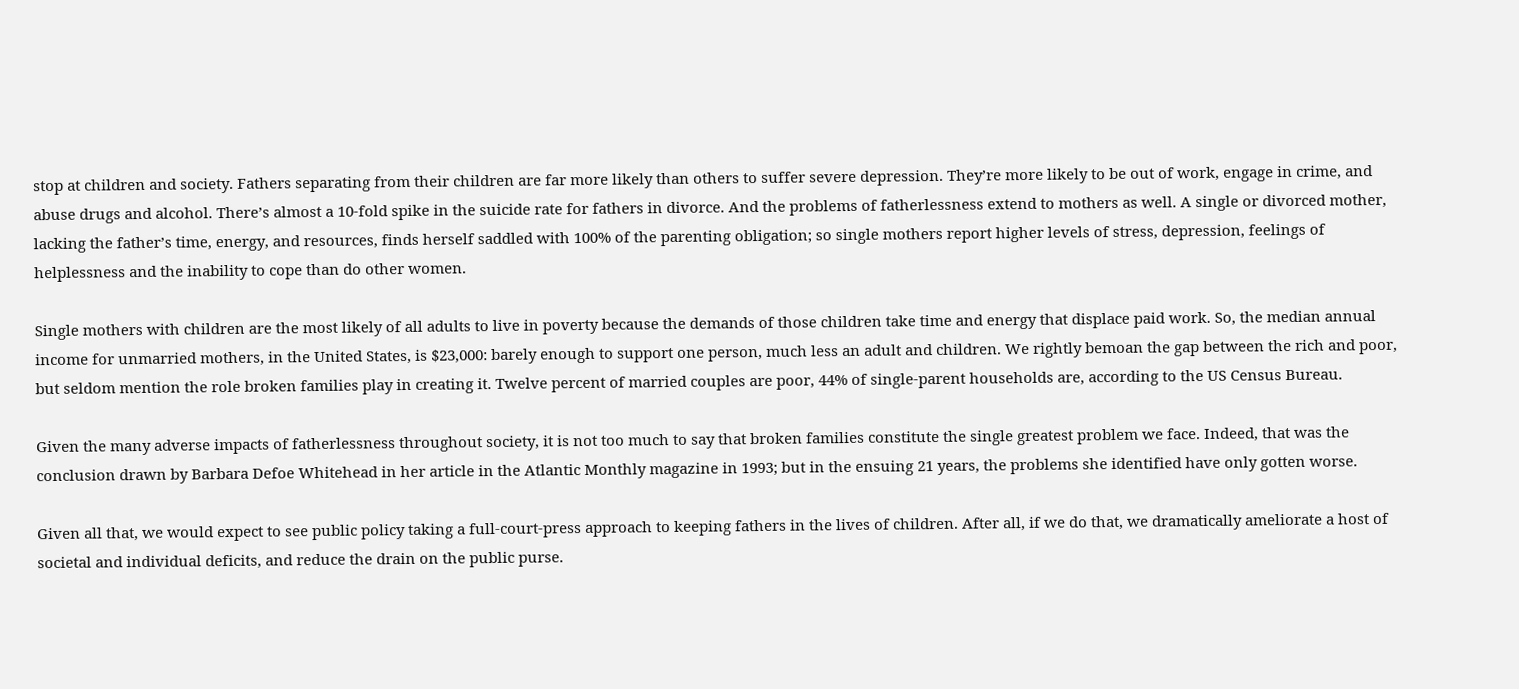stop at children and society. Fathers separating from their children are far more likely than others to suffer severe depression. They’re more likely to be out of work, engage in crime, and abuse drugs and alcohol. There’s almost a 10-fold spike in the suicide rate for fathers in divorce. And the problems of fatherlessness extend to mothers as well. A single or divorced mother, lacking the father’s time, energy, and resources, finds herself saddled with 100% of the parenting obligation; so single mothers report higher levels of stress, depression, feelings of helplessness and the inability to cope than do other women.

Single mothers with children are the most likely of all adults to live in poverty because the demands of those children take time and energy that displace paid work. So, the median annual income for unmarried mothers, in the United States, is $23,000: barely enough to support one person, much less an adult and children. We rightly bemoan the gap between the rich and poor, but seldom mention the role broken families play in creating it. Twelve percent of married couples are poor, 44% of single-parent households are, according to the US Census Bureau.

Given the many adverse impacts of fatherlessness throughout society, it is not too much to say that broken families constitute the single greatest problem we face. Indeed, that was the conclusion drawn by Barbara Defoe Whitehead in her article in the Atlantic Monthly magazine in 1993; but in the ensuing 21 years, the problems she identified have only gotten worse.

Given all that, we would expect to see public policy taking a full-court-press approach to keeping fathers in the lives of children. After all, if we do that, we dramatically ameliorate a host of societal and individual deficits, and reduce the drain on the public purse.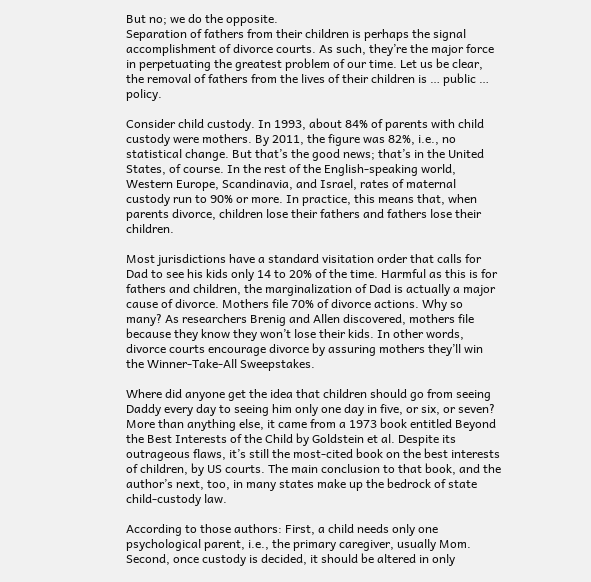But no; we do the opposite.
Separation of fathers from their children is perhaps the signal accomplishment of divorce courts. As such, they’re the major force in perpetuating the greatest problem of our time. Let us be clear, the removal of fathers from the lives of their children is … public … policy.

Consider child custody. In 1993, about 84% of parents with child custody were mothers. By 2011, the figure was 82%, i.e., no statistical change. But that’s the good news; that’s in the United States, of course. In the rest of the English-speaking world, Western Europe, Scandinavia, and Israel, rates of maternal custody run to 90% or more. In practice, this means that, when parents divorce, children lose their fathers and fathers lose their children.

Most jurisdictions have a standard visitation order that calls for Dad to see his kids only 14 to 20% of the time. Harmful as this is for fathers and children, the marginalization of Dad is actually a major cause of divorce. Mothers file 70% of divorce actions. Why so many? As researchers Brenig and Allen discovered, mothers file because they know they won’t lose their kids. In other words, divorce courts encourage divorce by assuring mothers they’ll win the Winner-Take-All Sweepstakes.

Where did anyone get the idea that children should go from seeing Daddy every day to seeing him only one day in five, or six, or seven? More than anything else, it came from a 1973 book entitled Beyond the Best Interests of the Child by Goldstein et al. Despite its outrageous flaws, it’s still the most-cited book on the best interests of children, by US courts. The main conclusion to that book, and the author’s next, too, in many states make up the bedrock of state child-custody law.

According to those authors: First, a child needs only one psychological parent, i.e., the primary caregiver, usually Mom. Second, once custody is decided, it should be altered in only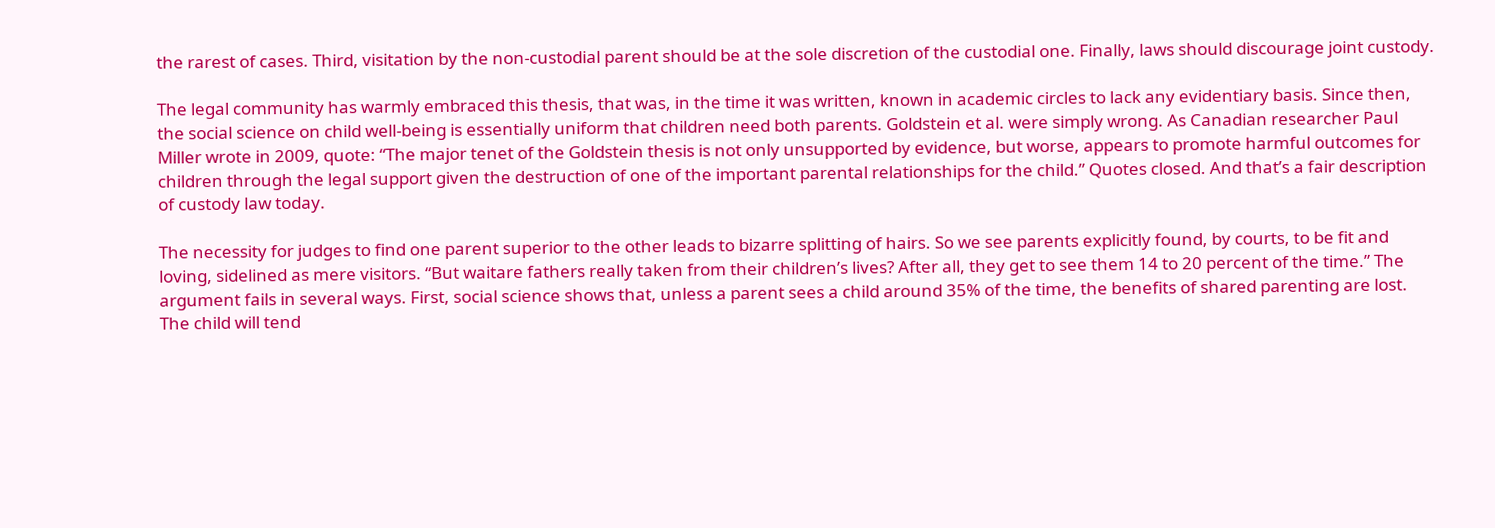the rarest of cases. Third, visitation by the non-custodial parent should be at the sole discretion of the custodial one. Finally, laws should discourage joint custody.

The legal community has warmly embraced this thesis, that was, in the time it was written, known in academic circles to lack any evidentiary basis. Since then, the social science on child well-being is essentially uniform that children need both parents. Goldstein et al. were simply wrong. As Canadian researcher Paul Miller wrote in 2009, quote: “The major tenet of the Goldstein thesis is not only unsupported by evidence, but worse, appears to promote harmful outcomes for children through the legal support given the destruction of one of the important parental relationships for the child.” Quotes closed. And that’s a fair description of custody law today.

The necessity for judges to find one parent superior to the other leads to bizarre splitting of hairs. So we see parents explicitly found, by courts, to be fit and loving, sidelined as mere visitors. “But waitare fathers really taken from their children’s lives? After all, they get to see them 14 to 20 percent of the time.” The argument fails in several ways. First, social science shows that, unless a parent sees a child around 35% of the time, the benefits of shared parenting are lost. The child will tend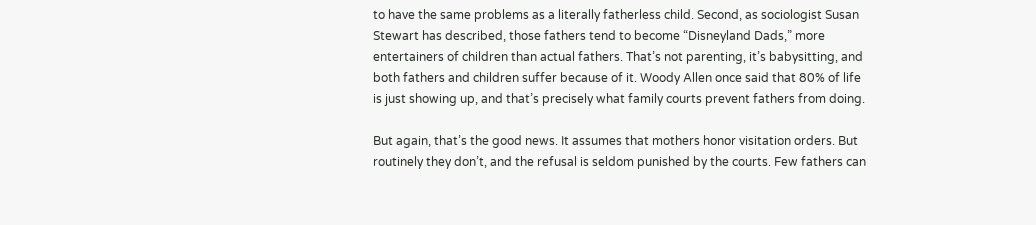to have the same problems as a literally fatherless child. Second, as sociologist Susan Stewart has described, those fathers tend to become “Disneyland Dads,” more entertainers of children than actual fathers. That’s not parenting, it’s babysitting, and both fathers and children suffer because of it. Woody Allen once said that 80% of life is just showing up, and that’s precisely what family courts prevent fathers from doing.

But again, that’s the good news. It assumes that mothers honor visitation orders. But routinely they don’t, and the refusal is seldom punished by the courts. Few fathers can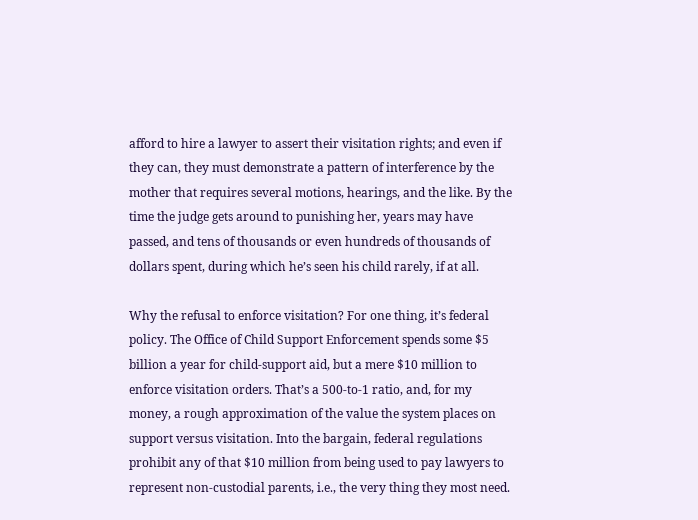afford to hire a lawyer to assert their visitation rights; and even if they can, they must demonstrate a pattern of interference by the mother that requires several motions, hearings, and the like. By the time the judge gets around to punishing her, years may have passed, and tens of thousands or even hundreds of thousands of dollars spent, during which he’s seen his child rarely, if at all.

Why the refusal to enforce visitation? For one thing, it’s federal policy. The Office of Child Support Enforcement spends some $5 billion a year for child-support aid, but a mere $10 million to enforce visitation orders. That’s a 500-to-1 ratio, and, for my money, a rough approximation of the value the system places on support versus visitation. Into the bargain, federal regulations prohibit any of that $10 million from being used to pay lawyers to represent non-custodial parents, i.e., the very thing they most need.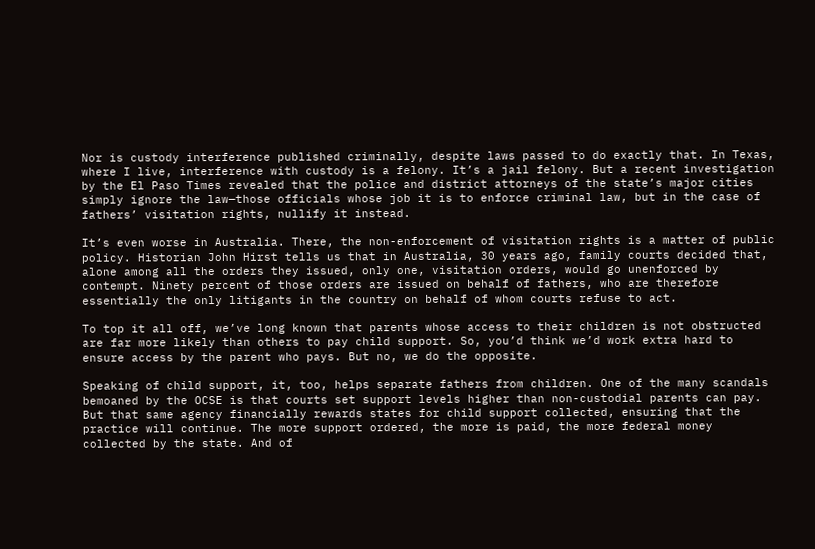Nor is custody interference published criminally, despite laws passed to do exactly that. In Texas, where I live, interference with custody is a felony. It’s a jail felony. But a recent investigation by the El Paso Times revealed that the police and district attorneys of the state’s major cities simply ignore the law—those officials whose job it is to enforce criminal law, but in the case of fathers’ visitation rights, nullify it instead.

It’s even worse in Australia. There, the non-enforcement of visitation rights is a matter of public policy. Historian John Hirst tells us that in Australia, 30 years ago, family courts decided that, alone among all the orders they issued, only one, visitation orders, would go unenforced by contempt. Ninety percent of those orders are issued on behalf of fathers, who are therefore essentially the only litigants in the country on behalf of whom courts refuse to act.

To top it all off, we’ve long known that parents whose access to their children is not obstructed are far more likely than others to pay child support. So, you’d think we’d work extra hard to ensure access by the parent who pays. But no, we do the opposite.

Speaking of child support, it, too, helps separate fathers from children. One of the many scandals bemoaned by the OCSE is that courts set support levels higher than non-custodial parents can pay. But that same agency financially rewards states for child support collected, ensuring that the practice will continue. The more support ordered, the more is paid, the more federal money collected by the state. And of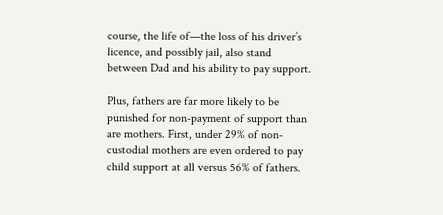course, the life of—the loss of his driver’s licence, and possibly jail, also stand between Dad and his ability to pay support.

Plus, fathers are far more likely to be punished for non-payment of support than are mothers. First, under 29% of non-custodial mothers are even ordered to pay child support at all versus 56% of fathers.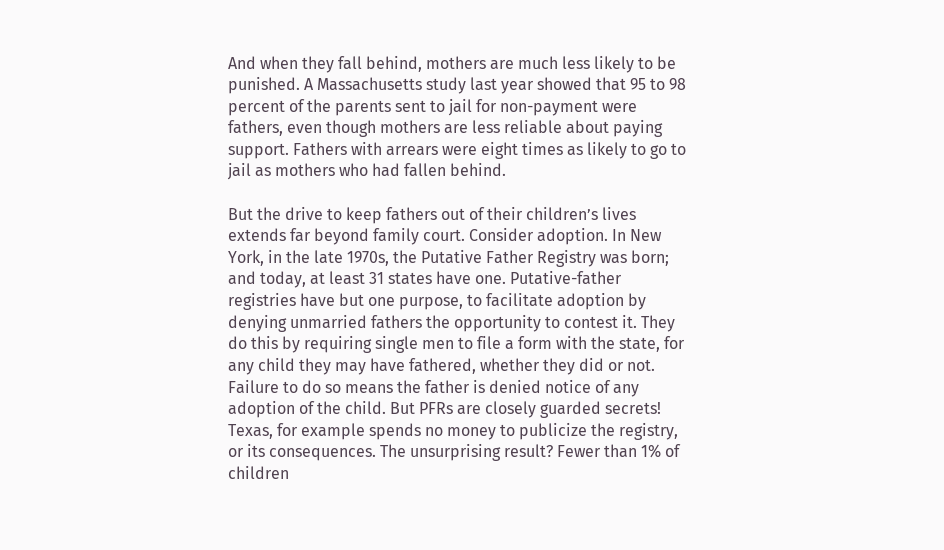And when they fall behind, mothers are much less likely to be punished. A Massachusetts study last year showed that 95 to 98 percent of the parents sent to jail for non-payment were fathers, even though mothers are less reliable about paying support. Fathers with arrears were eight times as likely to go to jail as mothers who had fallen behind.

But the drive to keep fathers out of their children’s lives extends far beyond family court. Consider adoption. In New York, in the late 1970s, the Putative Father Registry was born; and today, at least 31 states have one. Putative-father registries have but one purpose, to facilitate adoption by denying unmarried fathers the opportunity to contest it. They do this by requiring single men to file a form with the state, for any child they may have fathered, whether they did or not. Failure to do so means the father is denied notice of any adoption of the child. But PFRs are closely guarded secrets! Texas, for example spends no money to publicize the registry, or its consequences. The unsurprising result? Fewer than 1% of children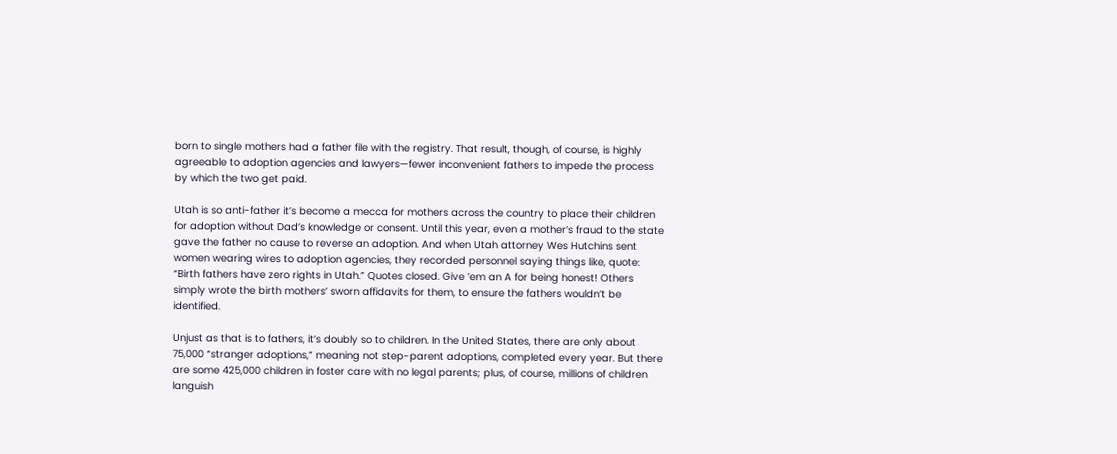born to single mothers had a father file with the registry. That result, though, of course, is highly agreeable to adoption agencies and lawyers—fewer inconvenient fathers to impede the process by which the two get paid.

Utah is so anti-father it’s become a mecca for mothers across the country to place their children for adoption without Dad’s knowledge or consent. Until this year, even a mother’s fraud to the state gave the father no cause to reverse an adoption. And when Utah attorney Wes Hutchins sent women wearing wires to adoption agencies, they recorded personnel saying things like, quote: “Birth fathers have zero rights in Utah.” Quotes closed. Give ’em an A for being honest! Others simply wrote the birth mothers’ sworn affidavits for them, to ensure the fathers wouldn’t be identified.

Unjust as that is to fathers, it’s doubly so to children. In the United States, there are only about 75,000 “stranger adoptions,” meaning not step-parent adoptions, completed every year. But there are some 425,000 children in foster care with no legal parents; plus, of course, millions of children languish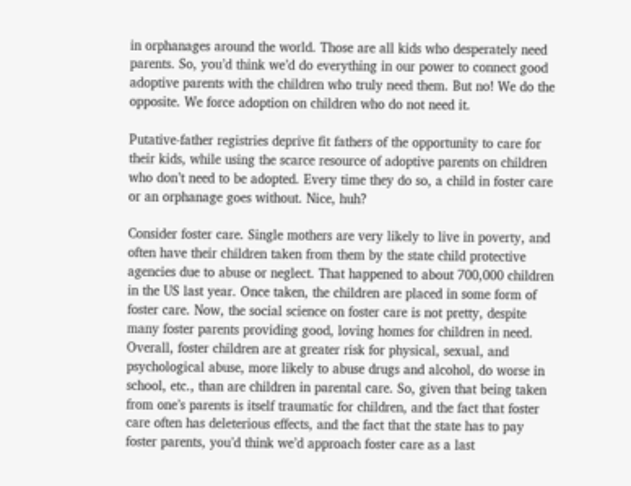in orphanages around the world. Those are all kids who desperately need parents. So, you’d think we’d do everything in our power to connect good adoptive parents with the children who truly need them. But no! We do the opposite. We force adoption on children who do not need it.

Putative-father registries deprive fit fathers of the opportunity to care for their kids, while using the scarce resource of adoptive parents on children who don’t need to be adopted. Every time they do so, a child in foster care or an orphanage goes without. Nice, huh?

Consider foster care. Single mothers are very likely to live in poverty, and often have their children taken from them by the state child protective agencies due to abuse or neglect. That happened to about 700,000 children in the US last year. Once taken, the children are placed in some form of foster care. Now, the social science on foster care is not pretty, despite many foster parents providing good, loving homes for children in need. Overall, foster children are at greater risk for physical, sexual, and psychological abuse, more likely to abuse drugs and alcohol, do worse in school, etc., than are children in parental care. So, given that being taken from one’s parents is itself traumatic for children, and the fact that foster care often has deleterious effects, and the fact that the state has to pay foster parents, you’d think we’d approach foster care as a last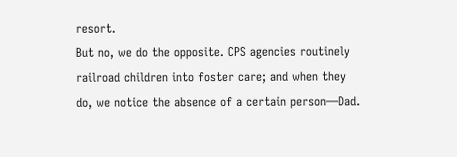resort.
But no, we do the opposite. CPS agencies routinely railroad children into foster care; and when they do, we notice the absence of a certain person—Dad.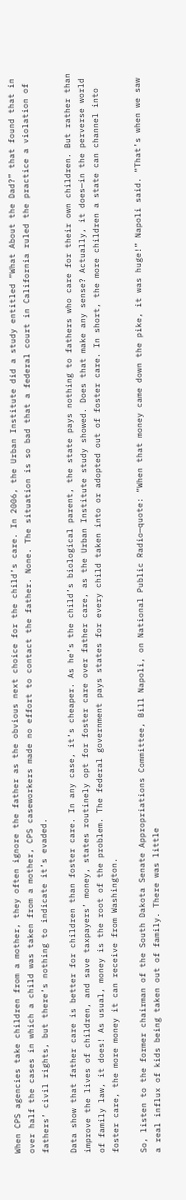When CPS agencies take children from a mother, they often ignore the father as the obvious next choice for the child’s care. In 2006, the Urban Institute did a study entitled “What About the Dad?” that found that in over half the cases in which a child was taken from a mother, CPS caseworkers made no effort to contact the father. None. The situation is so bad that a federal court in California ruled the practice a violation of fathers’ civil rights, but there’s nothing to indicate it’s evaded.

Data show that father care is better for children than foster care. In any case, it’s cheaper. As he’s the child’s biological parent, the state pays nothing to fathers who care for their own children. But rather than improve the lives of children, and save taxpayers’ money, states routinely opt for foster care over father care, as the Urban Institute study showed. Does that make any sense? Actually, it does—in the perverse world of family law, it does! As usual, money is the root of the problem. The federal government pays states for every child taken into or adopted out of foster care. In short, the more children a state can channel into foster care, the more money it can receive from Washington.

So, listen to the former chairman of the South Dakota Senate Appropriations Committee, Bill Napoli, on National Public Radio—quote: “When that money came down the pike, it was huge!” Napoli said. “That’s when we saw a real influx of kids being taken out of family. There was little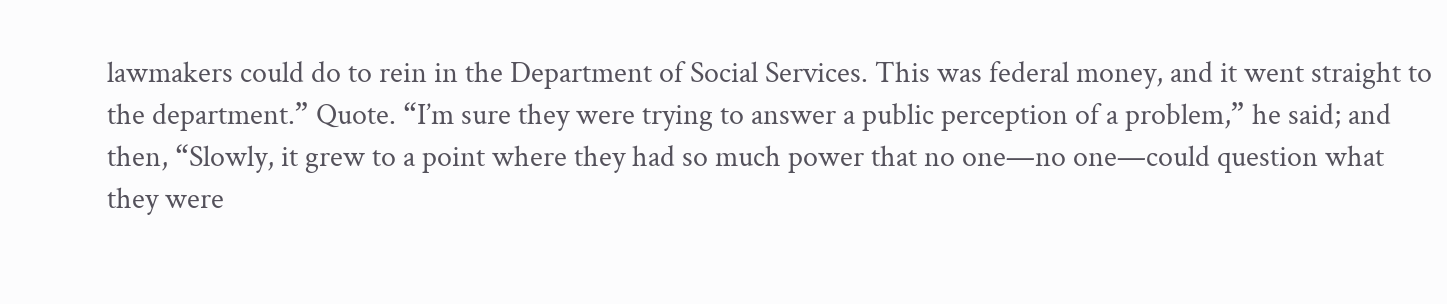lawmakers could do to rein in the Department of Social Services. This was federal money, and it went straight to the department.” Quote. “I’m sure they were trying to answer a public perception of a problem,” he said; and then, “Slowly, it grew to a point where they had so much power that no one—no one—could question what they were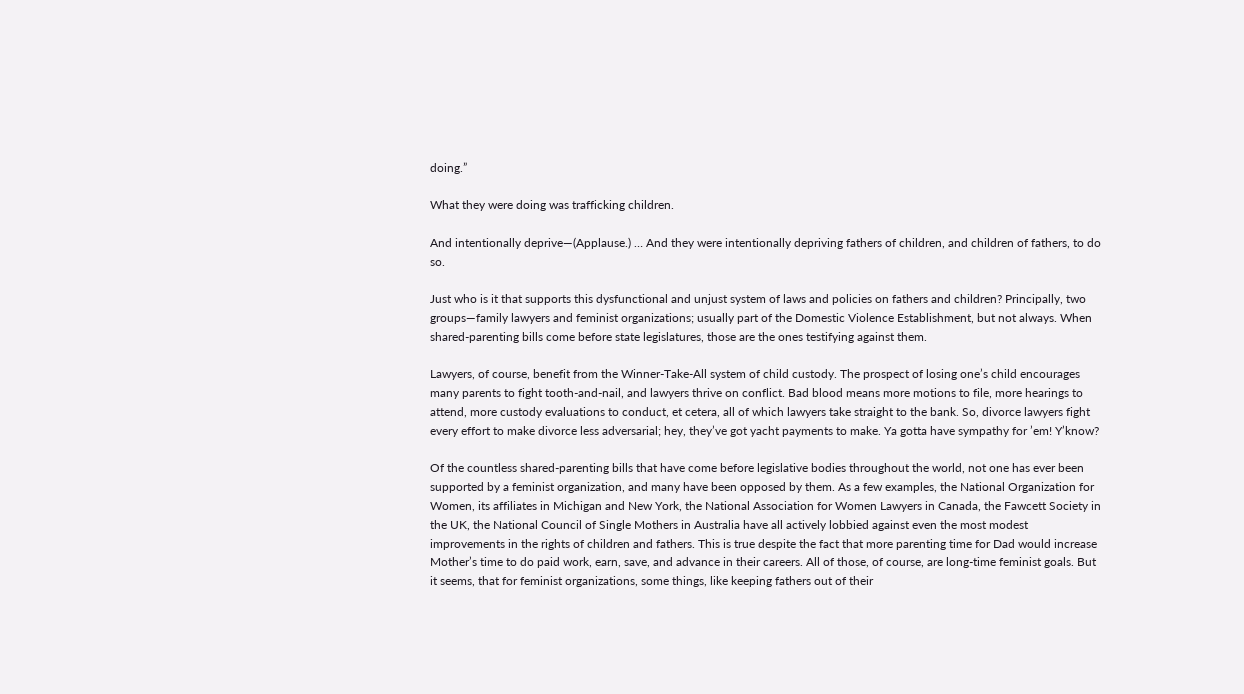doing.”

What they were doing was trafficking children.

And intentionally deprive—(Applause.) … And they were intentionally depriving fathers of children, and children of fathers, to do so.

Just who is it that supports this dysfunctional and unjust system of laws and policies on fathers and children? Principally, two groups—family lawyers and feminist organizations; usually part of the Domestic Violence Establishment, but not always. When shared-parenting bills come before state legislatures, those are the ones testifying against them.

Lawyers, of course, benefit from the Winner-Take-All system of child custody. The prospect of losing one’s child encourages many parents to fight tooth-and-nail, and lawyers thrive on conflict. Bad blood means more motions to file, more hearings to attend, more custody evaluations to conduct, et cetera, all of which lawyers take straight to the bank. So, divorce lawyers fight every effort to make divorce less adversarial; hey, they’ve got yacht payments to make. Ya gotta have sympathy for ’em! Y’know?

Of the countless shared-parenting bills that have come before legislative bodies throughout the world, not one has ever been supported by a feminist organization, and many have been opposed by them. As a few examples, the National Organization for Women, its affiliates in Michigan and New York, the National Association for Women Lawyers in Canada, the Fawcett Society in the UK, the National Council of Single Mothers in Australia have all actively lobbied against even the most modest improvements in the rights of children and fathers. This is true despite the fact that more parenting time for Dad would increase Mother’s time to do paid work, earn, save, and advance in their careers. All of those, of course, are long-time feminist goals. But it seems, that for feminist organizations, some things, like keeping fathers out of their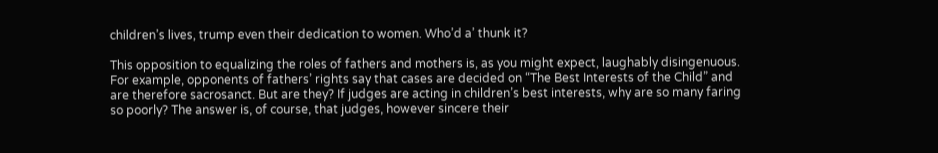children’s lives, trump even their dedication to women. Who’d a’ thunk it?

This opposition to equalizing the roles of fathers and mothers is, as you might expect, laughably disingenuous. For example, opponents of fathers’ rights say that cases are decided on “The Best Interests of the Child” and are therefore sacrosanct. But are they? If judges are acting in children’s best interests, why are so many faring so poorly? The answer is, of course, that judges, however sincere their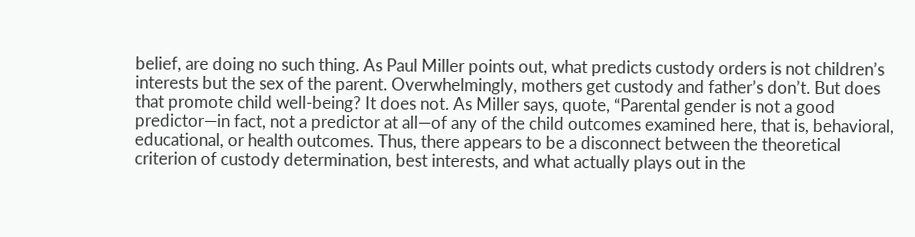belief, are doing no such thing. As Paul Miller points out, what predicts custody orders is not children’s interests but the sex of the parent. Overwhelmingly, mothers get custody and father’s don’t. But does that promote child well-being? It does not. As Miller says, quote, “Parental gender is not a good predictor—in fact, not a predictor at all—of any of the child outcomes examined here, that is, behavioral, educational, or health outcomes. Thus, there appears to be a disconnect between the theoretical criterion of custody determination, best interests, and what actually plays out in the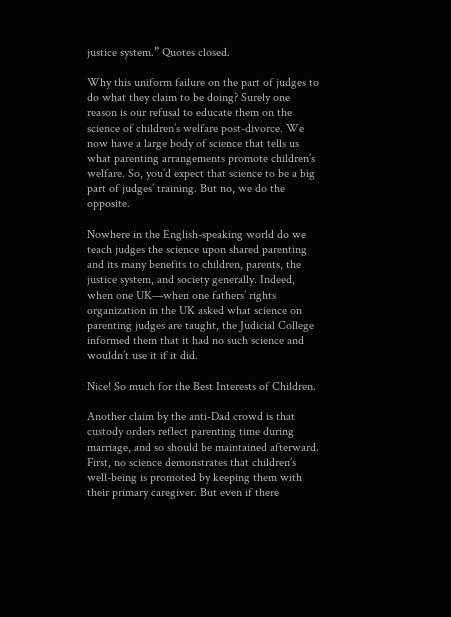justice system.” Quotes closed.

Why this uniform failure on the part of judges to do what they claim to be doing? Surely one reason is our refusal to educate them on the science of children’s welfare post-divorce. We now have a large body of science that tells us what parenting arrangements promote children’s welfare. So, you’d expect that science to be a big part of judges’ training. But no, we do the opposite.

Nowhere in the English-speaking world do we teach judges the science upon shared parenting and its many benefits to children, parents, the justice system, and society generally. Indeed, when one UK—when one fathers’ rights organization in the UK asked what science on parenting judges are taught, the Judicial College informed them that it had no such science and wouldn’t use it if it did.

Nice! So much for the Best Interests of Children.

Another claim by the anti-Dad crowd is that custody orders reflect parenting time during marriage, and so should be maintained afterward. First, no science demonstrates that children’s well-being is promoted by keeping them with their primary caregiver. But even if there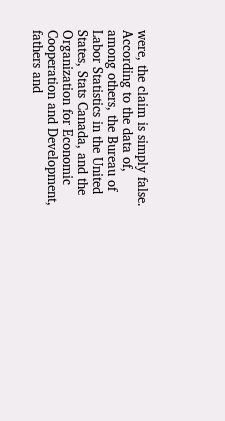were, the claim is simply false. According to the data of, among others, the Bureau of Labor Statistics in the United States, Stats Canada, and the Organization for Economic Cooperation and Development, fathers and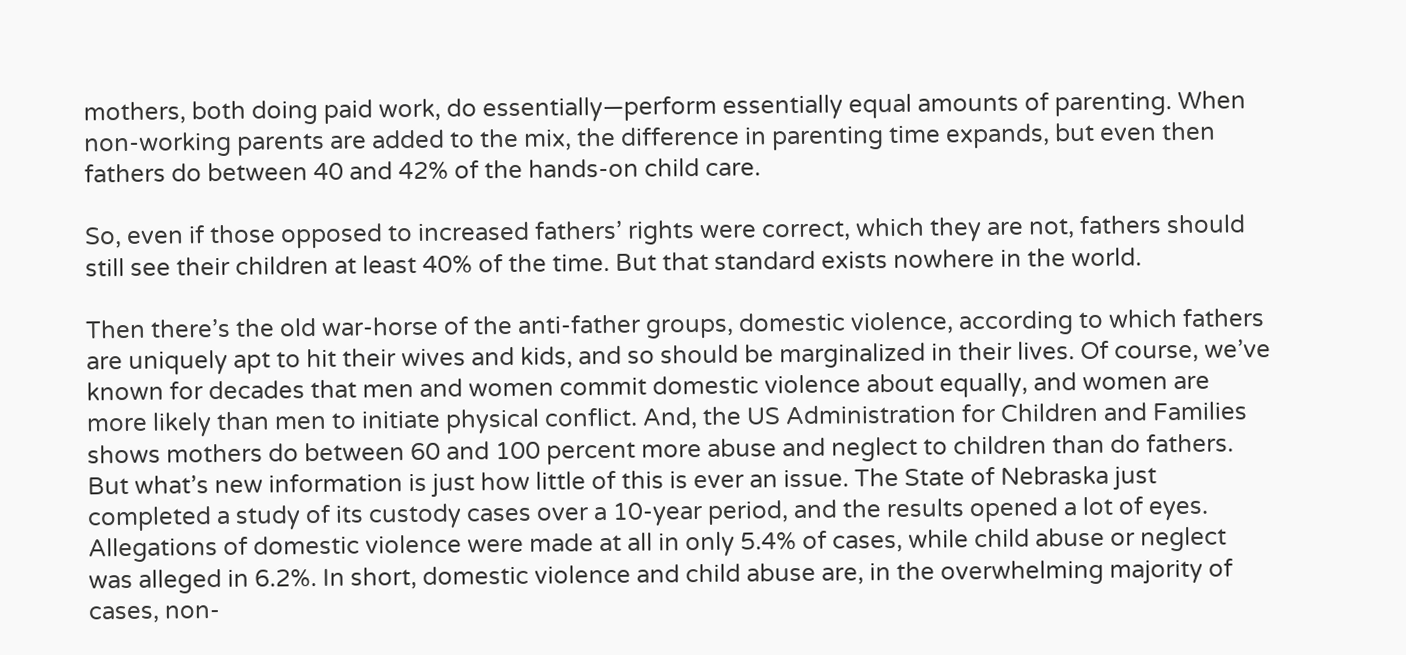mothers, both doing paid work, do essentially—perform essentially equal amounts of parenting. When non-working parents are added to the mix, the difference in parenting time expands, but even then fathers do between 40 and 42% of the hands-on child care.

So, even if those opposed to increased fathers’ rights were correct, which they are not, fathers should still see their children at least 40% of the time. But that standard exists nowhere in the world.

Then there’s the old war-horse of the anti-father groups, domestic violence, according to which fathers are uniquely apt to hit their wives and kids, and so should be marginalized in their lives. Of course, we’ve known for decades that men and women commit domestic violence about equally, and women are more likely than men to initiate physical conflict. And, the US Administration for Children and Families shows mothers do between 60 and 100 percent more abuse and neglect to children than do fathers. But what’s new information is just how little of this is ever an issue. The State of Nebraska just completed a study of its custody cases over a 10-year period, and the results opened a lot of eyes. Allegations of domestic violence were made at all in only 5.4% of cases, while child abuse or neglect was alleged in 6.2%. In short, domestic violence and child abuse are, in the overwhelming majority of cases, non-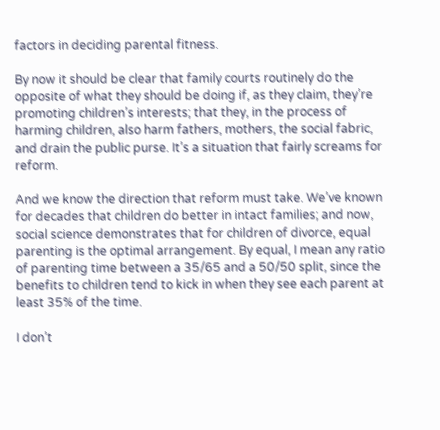factors in deciding parental fitness.

By now it should be clear that family courts routinely do the opposite of what they should be doing if, as they claim, they’re promoting children’s interests; that they, in the process of harming children, also harm fathers, mothers, the social fabric, and drain the public purse. It’s a situation that fairly screams for reform.

And we know the direction that reform must take. We’ve known for decades that children do better in intact families; and now, social science demonstrates that for children of divorce, equal parenting is the optimal arrangement. By equal, I mean any ratio of parenting time between a 35/65 and a 50/50 split, since the benefits to children tend to kick in when they see each parent at least 35% of the time.

I don’t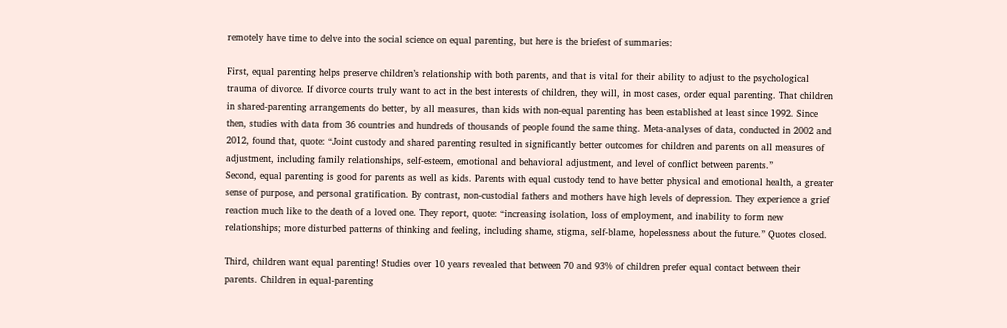remotely have time to delve into the social science on equal parenting, but here is the briefest of summaries:

First, equal parenting helps preserve children’s relationship with both parents, and that is vital for their ability to adjust to the psychological trauma of divorce. If divorce courts truly want to act in the best interests of children, they will, in most cases, order equal parenting. That children in shared-parenting arrangements do better, by all measures, than kids with non-equal parenting has been established at least since 1992. Since then, studies with data from 36 countries and hundreds of thousands of people found the same thing. Meta-analyses of data, conducted in 2002 and 2012, found that, quote: “Joint custody and shared parenting resulted in significantly better outcomes for children and parents on all measures of adjustment, including family relationships, self-esteem, emotional and behavioral adjustment, and level of conflict between parents.”
Second, equal parenting is good for parents as well as kids. Parents with equal custody tend to have better physical and emotional health, a greater sense of purpose, and personal gratification. By contrast, non-custodial fathers and mothers have high levels of depression. They experience a grief reaction much like to the death of a loved one. They report, quote: “increasing isolation, loss of employment, and inability to form new relationships; more disturbed patterns of thinking and feeling, including shame, stigma, self-blame, hopelessness about the future.” Quotes closed.

Third, children want equal parenting! Studies over 10 years revealed that between 70 and 93% of children prefer equal contact between their parents. Children in equal-parenting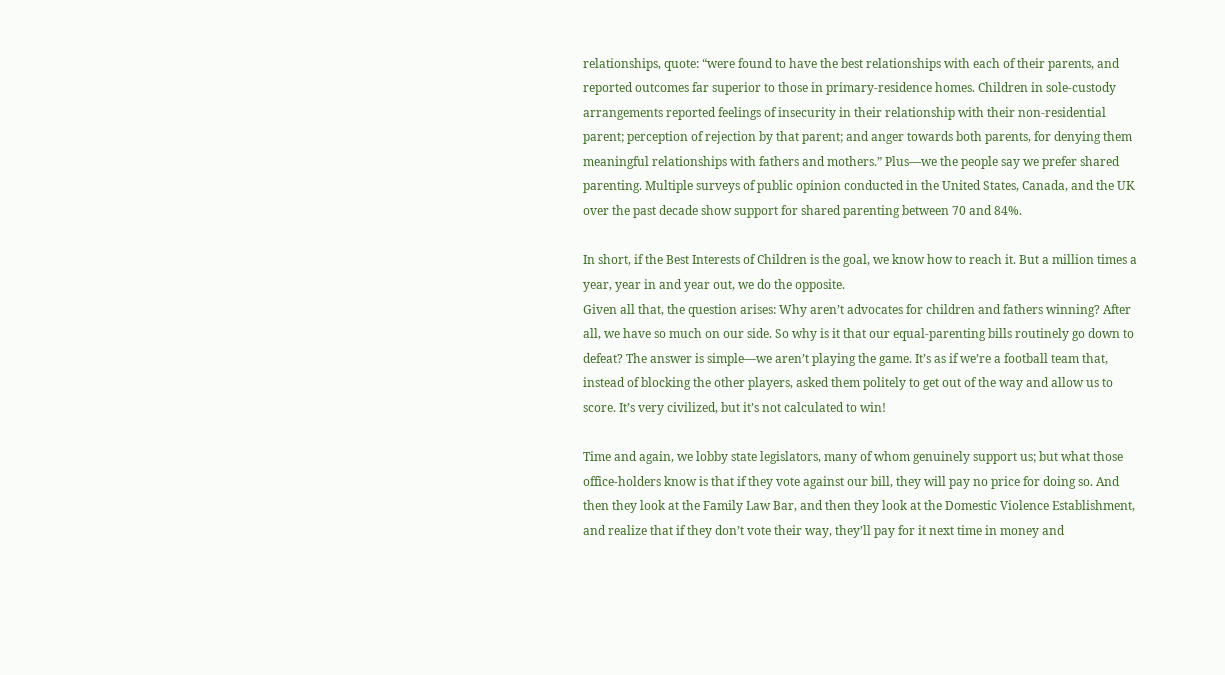relationships, quote: “were found to have the best relationships with each of their parents, and reported outcomes far superior to those in primary-residence homes. Children in sole-custody arrangements reported feelings of insecurity in their relationship with their non-residential parent; perception of rejection by that parent; and anger towards both parents, for denying them meaningful relationships with fathers and mothers.” Plus—we the people say we prefer shared parenting. Multiple surveys of public opinion conducted in the United States, Canada, and the UK over the past decade show support for shared parenting between 70 and 84%.

In short, if the Best Interests of Children is the goal, we know how to reach it. But a million times a year, year in and year out, we do the opposite.
Given all that, the question arises: Why aren’t advocates for children and fathers winning? After all, we have so much on our side. So why is it that our equal-parenting bills routinely go down to defeat? The answer is simple—we aren’t playing the game. It’s as if we’re a football team that, instead of blocking the other players, asked them politely to get out of the way and allow us to score. It’s very civilized, but it’s not calculated to win!

Time and again, we lobby state legislators, many of whom genuinely support us; but what those office-holders know is that if they vote against our bill, they will pay no price for doing so. And then they look at the Family Law Bar, and then they look at the Domestic Violence Establishment, and realize that if they don’t vote their way, they’ll pay for it next time in money and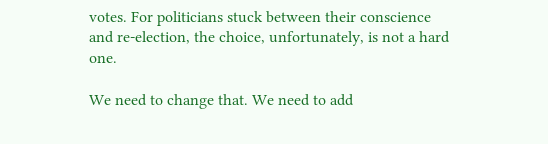votes. For politicians stuck between their conscience and re-election, the choice, unfortunately, is not a hard one.

We need to change that. We need to add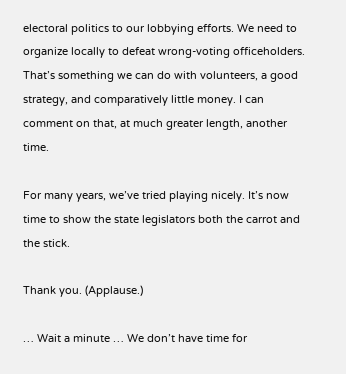electoral politics to our lobbying efforts. We need to organize locally to defeat wrong-voting officeholders. That’s something we can do with volunteers, a good strategy, and comparatively little money. I can comment on that, at much greater length, another time.

For many years, we’ve tried playing nicely. It’s now time to show the state legislators both the carrot and the stick.

Thank you. (Applause.)

… Wait a minute … We don’t have time for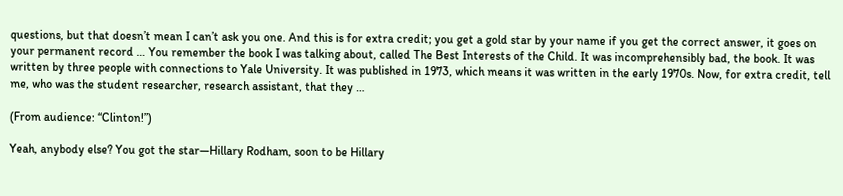questions, but that doesn’t mean I can’t ask you one. And this is for extra credit; you get a gold star by your name if you get the correct answer, it goes on your permanent record … You remember the book I was talking about, called The Best Interests of the Child. It was incomprehensibly bad, the book. It was written by three people with connections to Yale University. It was published in 1973, which means it was written in the early 1970s. Now, for extra credit, tell me, who was the student researcher, research assistant, that they …

(From audience: “Clinton!”)

Yeah, anybody else? You got the star—Hillary Rodham, soon to be Hillary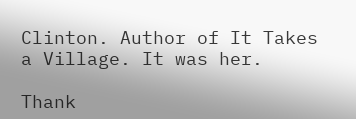Clinton. Author of It Takes a Village. It was her.

Thank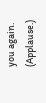you again. (Applause.)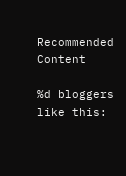Recommended Content

%d bloggers like this: